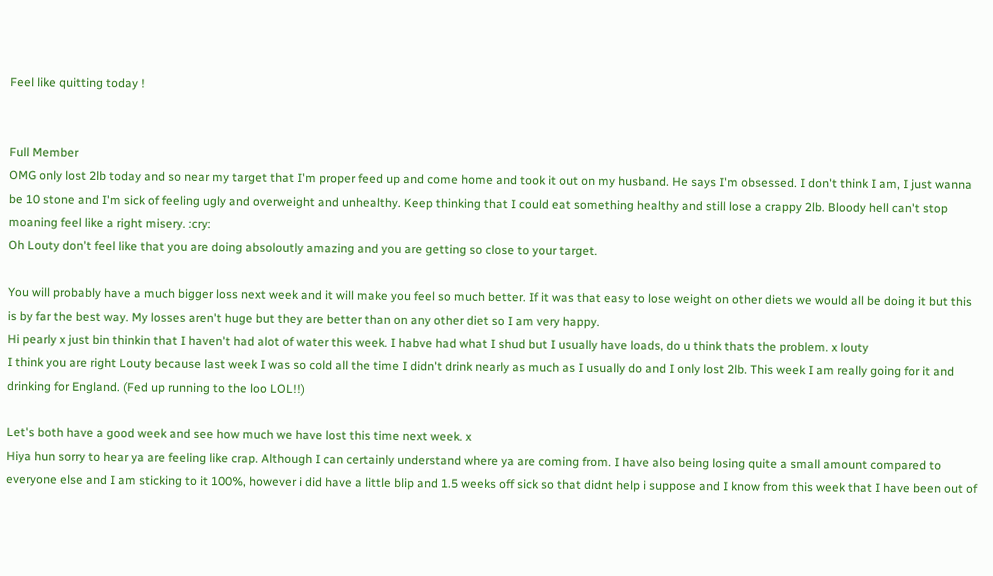Feel like quitting today !


Full Member
OMG only lost 2lb today and so near my target that I'm proper feed up and come home and took it out on my husband. He says I'm obsessed. I don't think I am, I just wanna be 10 stone and I'm sick of feeling ugly and overweight and unhealthy. Keep thinking that I could eat something healthy and still lose a crappy 2lb. Bloody hell can't stop moaning feel like a right misery. :cry:
Oh Louty don't feel like that you are doing absoloutly amazing and you are getting so close to your target.

You will probably have a much bigger loss next week and it will make you feel so much better. If it was that easy to lose weight on other diets we would all be doing it but this is by far the best way. My losses aren't huge but they are better than on any other diet so I am very happy.
Hi pearly x just bin thinkin that I haven't had alot of water this week. I habve had what I shud but I usually have loads, do u think thats the problem. x louty
I think you are right Louty because last week I was so cold all the time I didn't drink nearly as much as I usually do and I only lost 2lb. This week I am really going for it and drinking for England. (Fed up running to the loo LOL!!)

Let's both have a good week and see how much we have lost this time next week. x
Hiya hun sorry to hear ya are feeling like crap. Although I can certainly understand where ya are coming from. I have also being losing quite a small amount compared to everyone else and I am sticking to it 100%, however i did have a little blip and 1.5 weeks off sick so that didnt help i suppose and I know from this week that I have been out of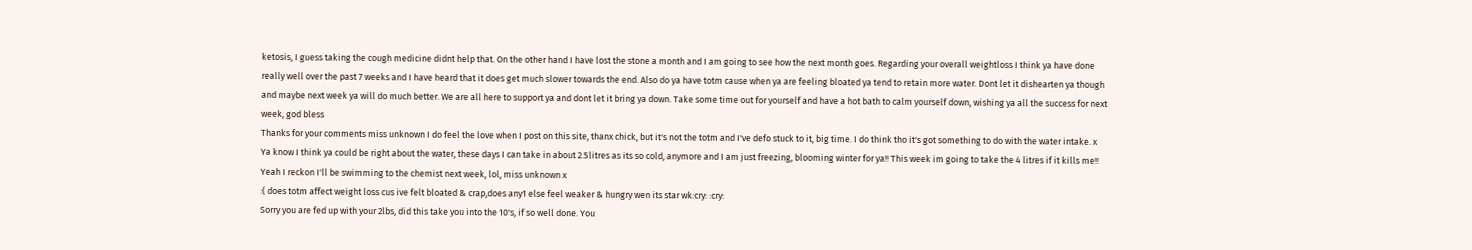ketosis, I guess taking the cough medicine didnt help that. On the other hand I have lost the stone a month and I am going to see how the next month goes. Regarding your overall weightloss I think ya have done really well over the past 7 weeks and I have heard that it does get much slower towards the end. Also do ya have totm cause when ya are feeling bloated ya tend to retain more water. Dont let it dishearten ya though and maybe next week ya will do much better. We are all here to support ya and dont let it bring ya down. Take some time out for yourself and have a hot bath to calm yourself down, wishing ya all the success for next week, god bless
Thanks for your comments miss unknown I do feel the love when I post on this site, thanx chick, but it's not the totm and I've defo stuck to it, big time. I do think tho it's got something to do with the water intake. x
Ya know I think ya could be right about the water, these days I can take in about 2.5litres as its so cold, anymore and I am just freezing, blooming winter for ya!! This week im going to take the 4 litres if it kills me!!
Yeah I reckon I'll be swimming to the chemist next week, lol, miss unknown x
:( does totm affect weight loss cus ive felt bloated & crap,does any1 else feel weaker & hungry wen its star wk:cry: :cry:
Sorry you are fed up with your 2lbs, did this take you into the 10's, if so well done. You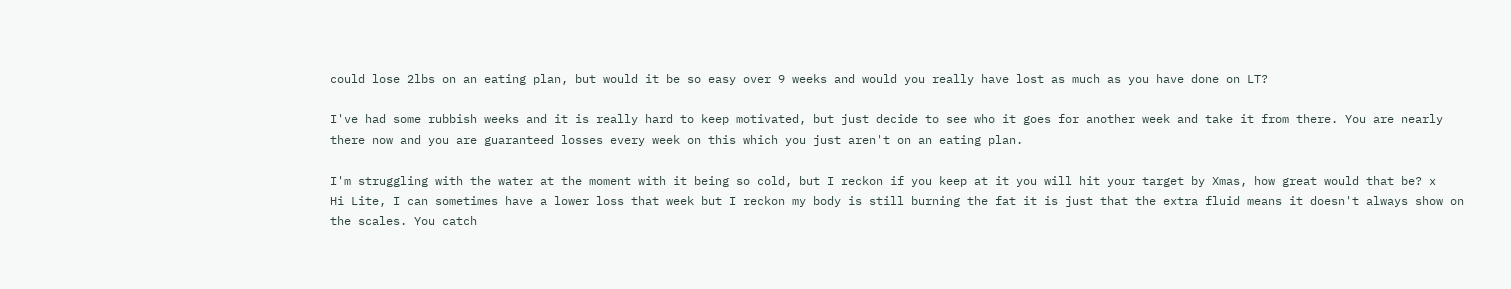could lose 2lbs on an eating plan, but would it be so easy over 9 weeks and would you really have lost as much as you have done on LT?

I've had some rubbish weeks and it is really hard to keep motivated, but just decide to see who it goes for another week and take it from there. You are nearly there now and you are guaranteed losses every week on this which you just aren't on an eating plan.

I'm struggling with the water at the moment with it being so cold, but I reckon if you keep at it you will hit your target by Xmas, how great would that be? x
Hi Lite, I can sometimes have a lower loss that week but I reckon my body is still burning the fat it is just that the extra fluid means it doesn't always show on the scales. You catch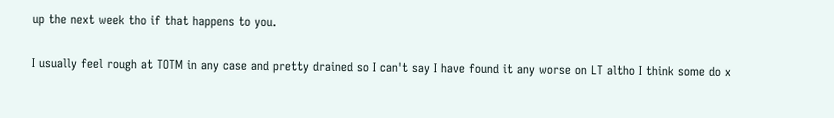up the next week tho if that happens to you.

I usually feel rough at TOTM in any case and pretty drained so I can't say I have found it any worse on LT altho I think some do x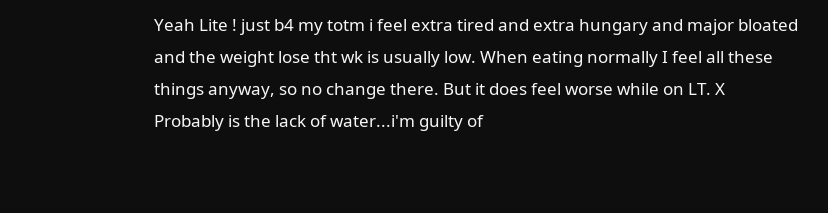Yeah Lite ! just b4 my totm i feel extra tired and extra hungary and major bloated and the weight lose tht wk is usually low. When eating normally I feel all these things anyway, so no change there. But it does feel worse while on LT. X
Probably is the lack of water...i'm guilty of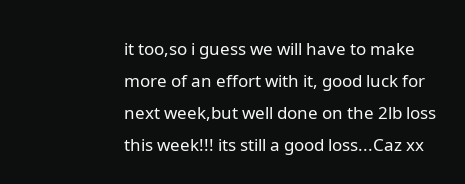it too,so i guess we will have to make more of an effort with it, good luck for next week,but well done on the 2lb loss this week!!! its still a good loss...Caz xx